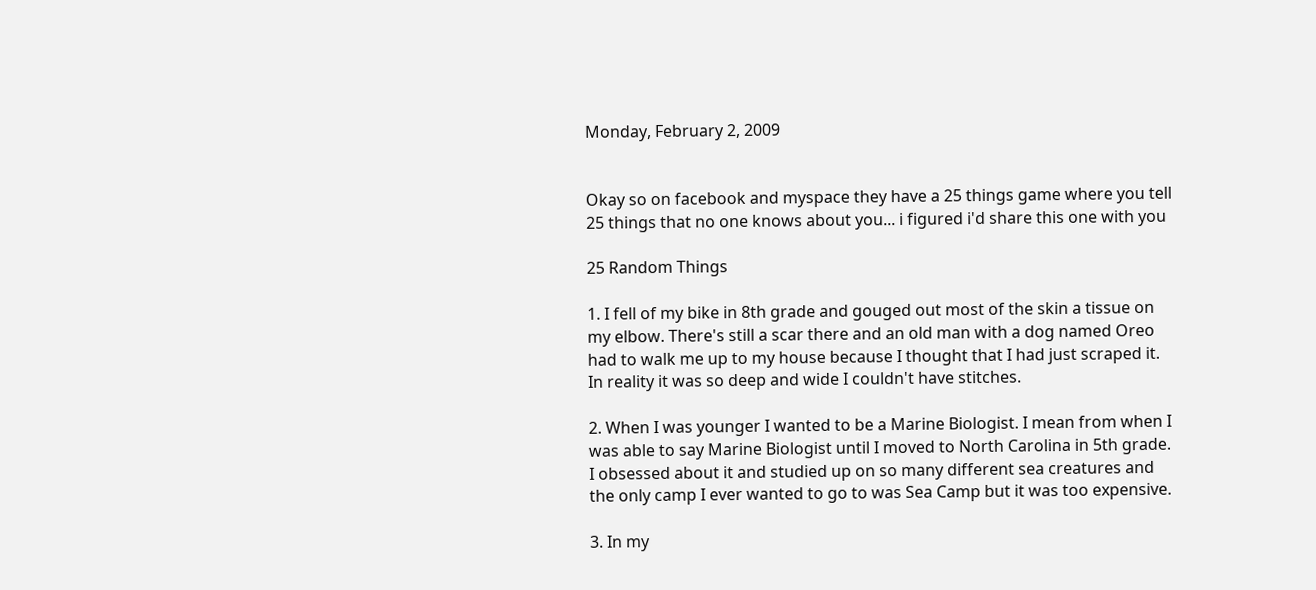Monday, February 2, 2009


Okay so on facebook and myspace they have a 25 things game where you tell 25 things that no one knows about you... i figured i'd share this one with you

25 Random Things

1. I fell of my bike in 8th grade and gouged out most of the skin a tissue on my elbow. There's still a scar there and an old man with a dog named Oreo had to walk me up to my house because I thought that I had just scraped it. In reality it was so deep and wide I couldn't have stitches.

2. When I was younger I wanted to be a Marine Biologist. I mean from when I was able to say Marine Biologist until I moved to North Carolina in 5th grade. I obsessed about it and studied up on so many different sea creatures and the only camp I ever wanted to go to was Sea Camp but it was too expensive.

3. In my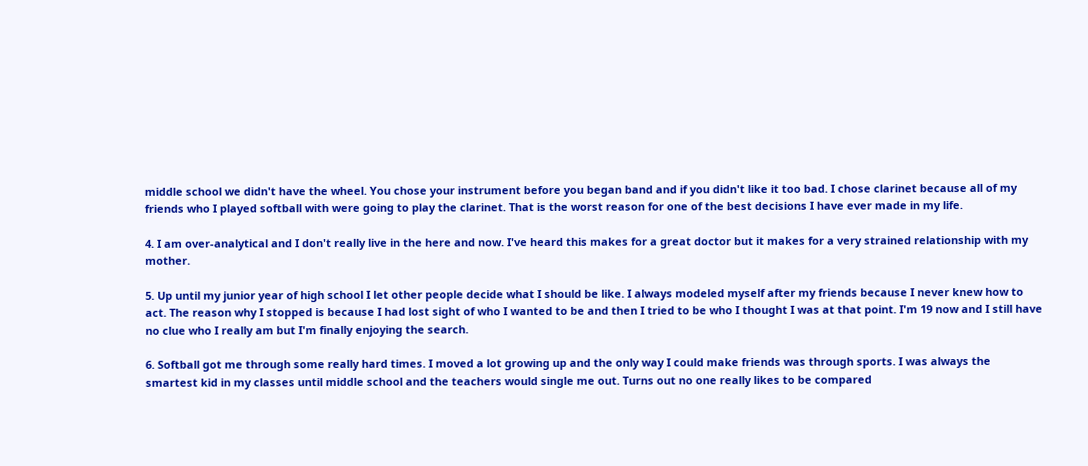middle school we didn't have the wheel. You chose your instrument before you began band and if you didn't like it too bad. I chose clarinet because all of my friends who I played softball with were going to play the clarinet. That is the worst reason for one of the best decisions I have ever made in my life.

4. I am over-analytical and I don't really live in the here and now. I've heard this makes for a great doctor but it makes for a very strained relationship with my mother.

5. Up until my junior year of high school I let other people decide what I should be like. I always modeled myself after my friends because I never knew how to act. The reason why I stopped is because I had lost sight of who I wanted to be and then I tried to be who I thought I was at that point. I'm 19 now and I still have no clue who I really am but I'm finally enjoying the search.

6. Softball got me through some really hard times. I moved a lot growing up and the only way I could make friends was through sports. I was always the smartest kid in my classes until middle school and the teachers would single me out. Turns out no one really likes to be compared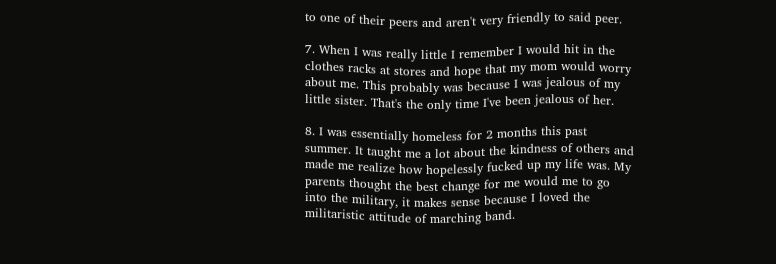to one of their peers and aren't very friendly to said peer.

7. When I was really little I remember I would hit in the clothes racks at stores and hope that my mom would worry about me. This probably was because I was jealous of my little sister. That's the only time I've been jealous of her.

8. I was essentially homeless for 2 months this past summer. It taught me a lot about the kindness of others and made me realize how hopelessly fucked up my life was. My parents thought the best change for me would me to go into the military, it makes sense because I loved the militaristic attitude of marching band.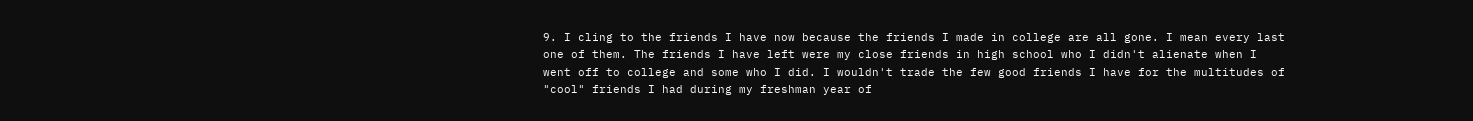9. I cling to the friends I have now because the friends I made in college are all gone. I mean every last one of them. The friends I have left were my close friends in high school who I didn't alienate when I went off to college and some who I did. I wouldn't trade the few good friends I have for the multitudes of "cool" friends I had during my freshman year of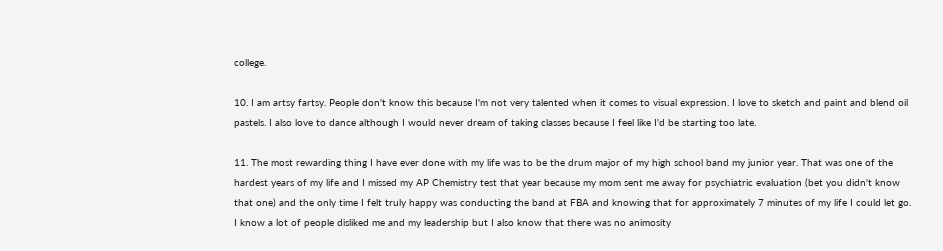college.

10. I am artsy fartsy. People don't know this because I'm not very talented when it comes to visual expression. I love to sketch and paint and blend oil pastels. I also love to dance although I would never dream of taking classes because I feel like I'd be starting too late.

11. The most rewarding thing I have ever done with my life was to be the drum major of my high school band my junior year. That was one of the hardest years of my life and I missed my AP Chemistry test that year because my mom sent me away for psychiatric evaluation (bet you didn't know that one) and the only time I felt truly happy was conducting the band at FBA and knowing that for approximately 7 minutes of my life I could let go. I know a lot of people disliked me and my leadership but I also know that there was no animosity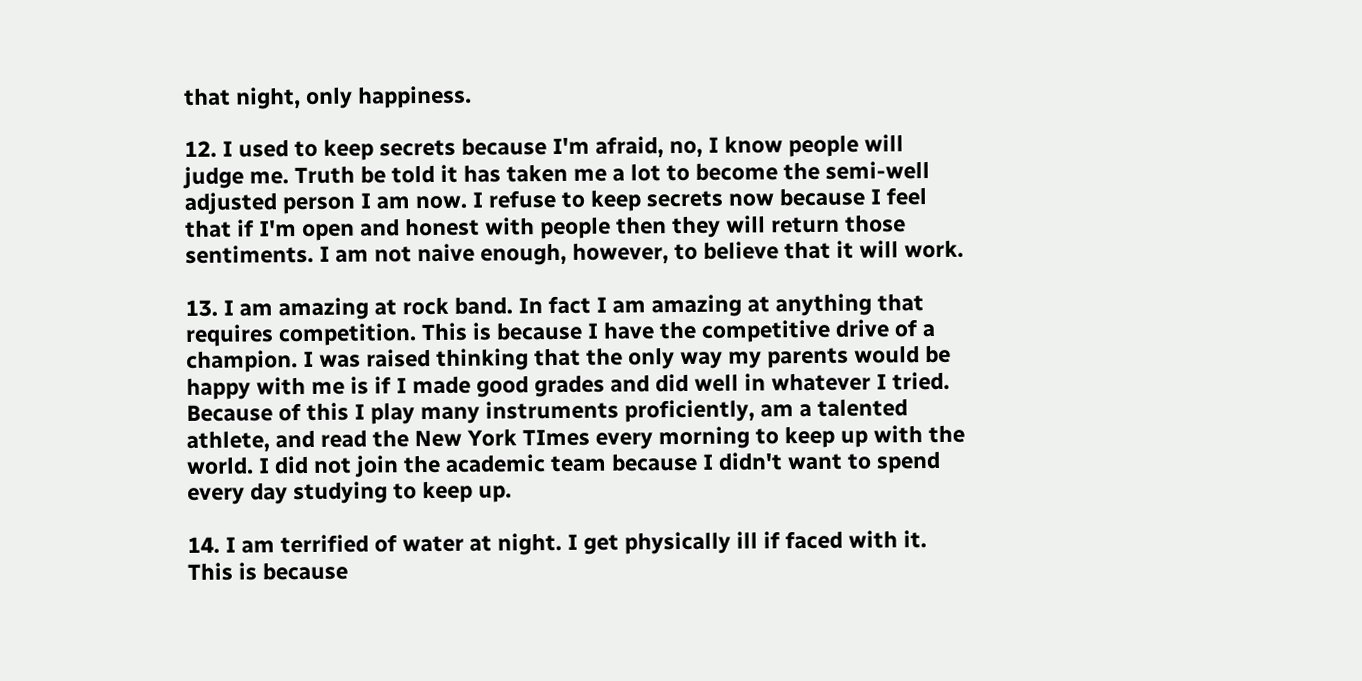that night, only happiness.

12. I used to keep secrets because I'm afraid, no, I know people will judge me. Truth be told it has taken me a lot to become the semi-well adjusted person I am now. I refuse to keep secrets now because I feel that if I'm open and honest with people then they will return those sentiments. I am not naive enough, however, to believe that it will work.

13. I am amazing at rock band. In fact I am amazing at anything that requires competition. This is because I have the competitive drive of a champion. I was raised thinking that the only way my parents would be happy with me is if I made good grades and did well in whatever I tried. Because of this I play many instruments proficiently, am a talented athlete, and read the New York TImes every morning to keep up with the world. I did not join the academic team because I didn't want to spend every day studying to keep up.

14. I am terrified of water at night. I get physically ill if faced with it. This is because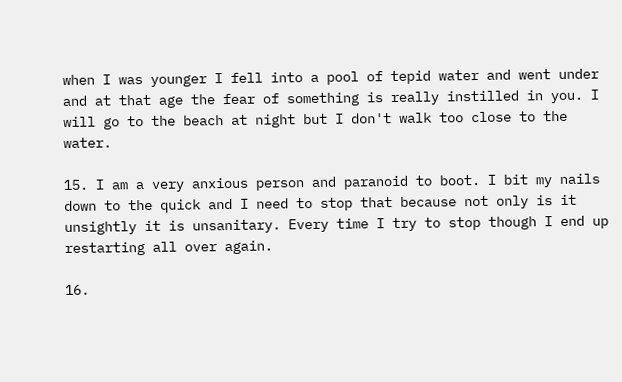when I was younger I fell into a pool of tepid water and went under and at that age the fear of something is really instilled in you. I will go to the beach at night but I don't walk too close to the water.

15. I am a very anxious person and paranoid to boot. I bit my nails down to the quick and I need to stop that because not only is it unsightly it is unsanitary. Every time I try to stop though I end up restarting all over again.

16.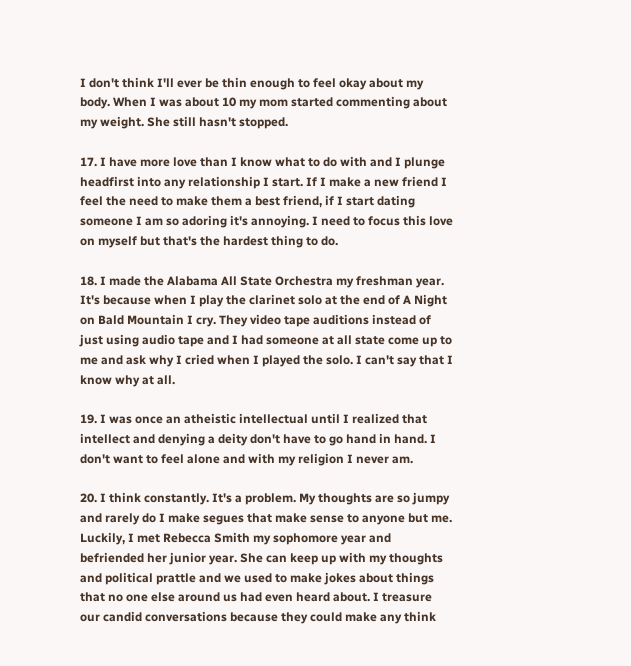I don't think I'll ever be thin enough to feel okay about my body. When I was about 10 my mom started commenting about my weight. She still hasn't stopped.

17. I have more love than I know what to do with and I plunge headfirst into any relationship I start. If I make a new friend I feel the need to make them a best friend, if I start dating someone I am so adoring it's annoying. I need to focus this love on myself but that's the hardest thing to do.

18. I made the Alabama All State Orchestra my freshman year. It's because when I play the clarinet solo at the end of A Night on Bald Mountain I cry. They video tape auditions instead of just using audio tape and I had someone at all state come up to me and ask why I cried when I played the solo. I can't say that I know why at all.

19. I was once an atheistic intellectual until I realized that intellect and denying a deity don't have to go hand in hand. I don't want to feel alone and with my religion I never am.

20. I think constantly. It's a problem. My thoughts are so jumpy and rarely do I make segues that make sense to anyone but me. Luckily, I met Rebecca Smith my sophomore year and befriended her junior year. She can keep up with my thoughts and political prattle and we used to make jokes about things that no one else around us had even heard about. I treasure our candid conversations because they could make any think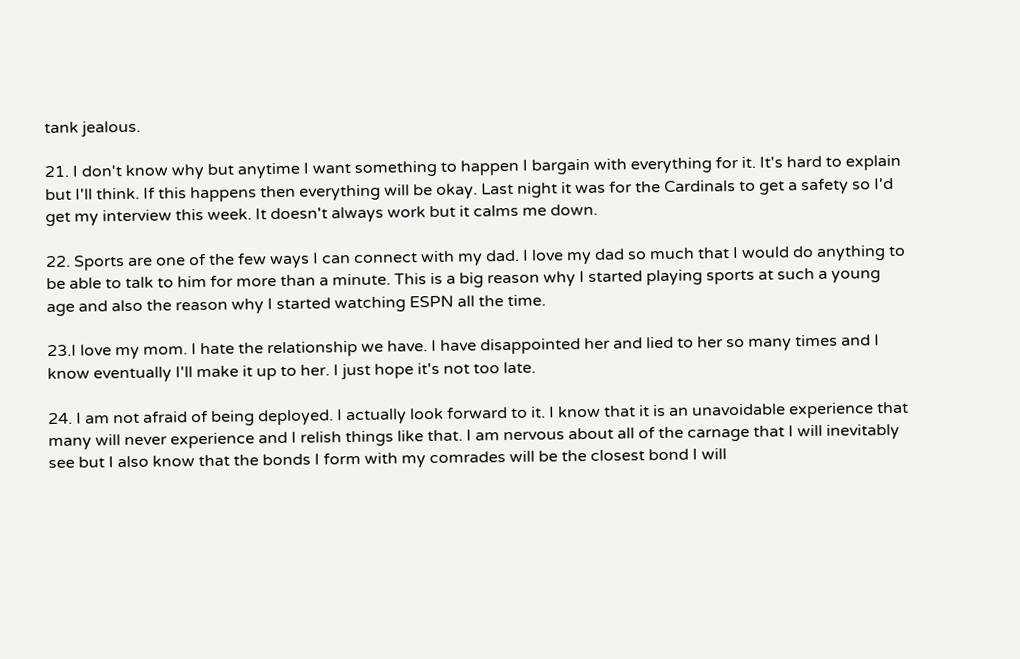tank jealous.

21. I don't know why but anytime I want something to happen I bargain with everything for it. It's hard to explain but I'll think. If this happens then everything will be okay. Last night it was for the Cardinals to get a safety so I'd get my interview this week. It doesn't always work but it calms me down.

22. Sports are one of the few ways I can connect with my dad. I love my dad so much that I would do anything to be able to talk to him for more than a minute. This is a big reason why I started playing sports at such a young age and also the reason why I started watching ESPN all the time.

23.I love my mom. I hate the relationship we have. I have disappointed her and lied to her so many times and I know eventually I'll make it up to her. I just hope it's not too late.

24. I am not afraid of being deployed. I actually look forward to it. I know that it is an unavoidable experience that many will never experience and I relish things like that. I am nervous about all of the carnage that I will inevitably see but I also know that the bonds I form with my comrades will be the closest bond I will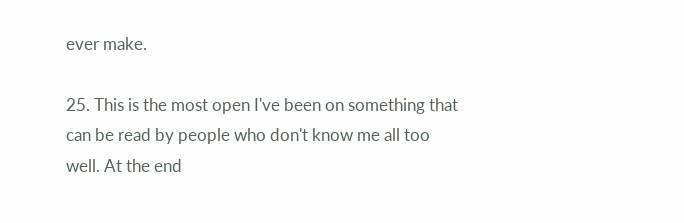ever make.

25. This is the most open I've been on something that can be read by people who don't know me all too well. At the end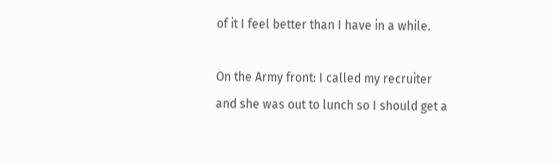of it I feel better than I have in a while.

On the Army front: I called my recruiter and she was out to lunch so I should get a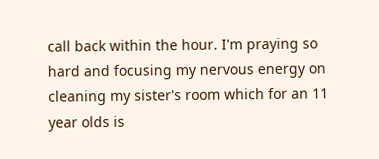call back within the hour. I'm praying so hard and focusing my nervous energy on cleaning my sister's room which for an 11 year olds is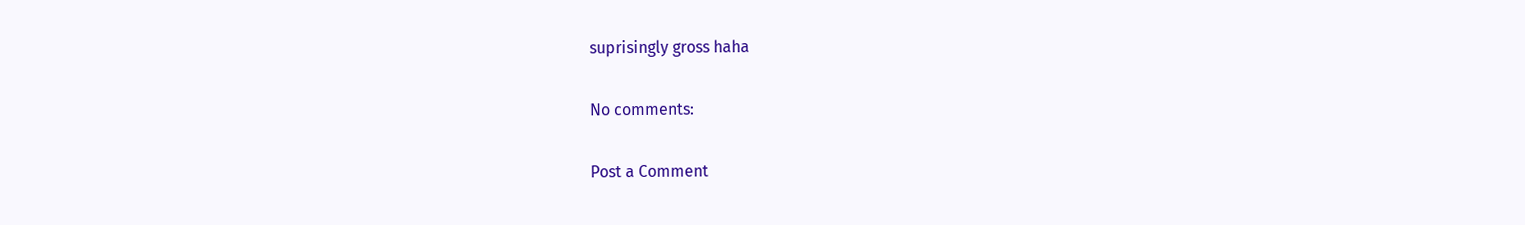suprisingly gross haha

No comments:

Post a Comment